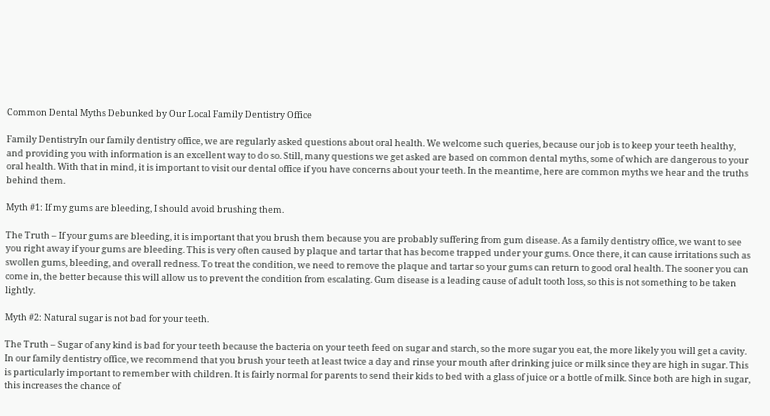Common Dental Myths Debunked by Our Local Family Dentistry Office

Family DentistryIn our family dentistry office, we are regularly asked questions about oral health. We welcome such queries, because our job is to keep your teeth healthy, and providing you with information is an excellent way to do so. Still, many questions we get asked are based on common dental myths, some of which are dangerous to your oral health. With that in mind, it is important to visit our dental office if you have concerns about your teeth. In the meantime, here are common myths we hear and the truths behind them.

Myth #1: If my gums are bleeding, I should avoid brushing them.

The Truth – If your gums are bleeding, it is important that you brush them because you are probably suffering from gum disease. As a family dentistry office, we want to see you right away if your gums are bleeding. This is very often caused by plaque and tartar that has become trapped under your gums. Once there, it can cause irritations such as swollen gums, bleeding, and overall redness. To treat the condition, we need to remove the plaque and tartar so your gums can return to good oral health. The sooner you can come in, the better because this will allow us to prevent the condition from escalating. Gum disease is a leading cause of adult tooth loss, so this is not something to be taken lightly.

Myth #2: Natural sugar is not bad for your teeth.

The Truth – Sugar of any kind is bad for your teeth because the bacteria on your teeth feed on sugar and starch, so the more sugar you eat, the more likely you will get a cavity. In our family dentistry office, we recommend that you brush your teeth at least twice a day and rinse your mouth after drinking juice or milk since they are high in sugar. This is particularly important to remember with children. It is fairly normal for parents to send their kids to bed with a glass of juice or a bottle of milk. Since both are high in sugar, this increases the chance of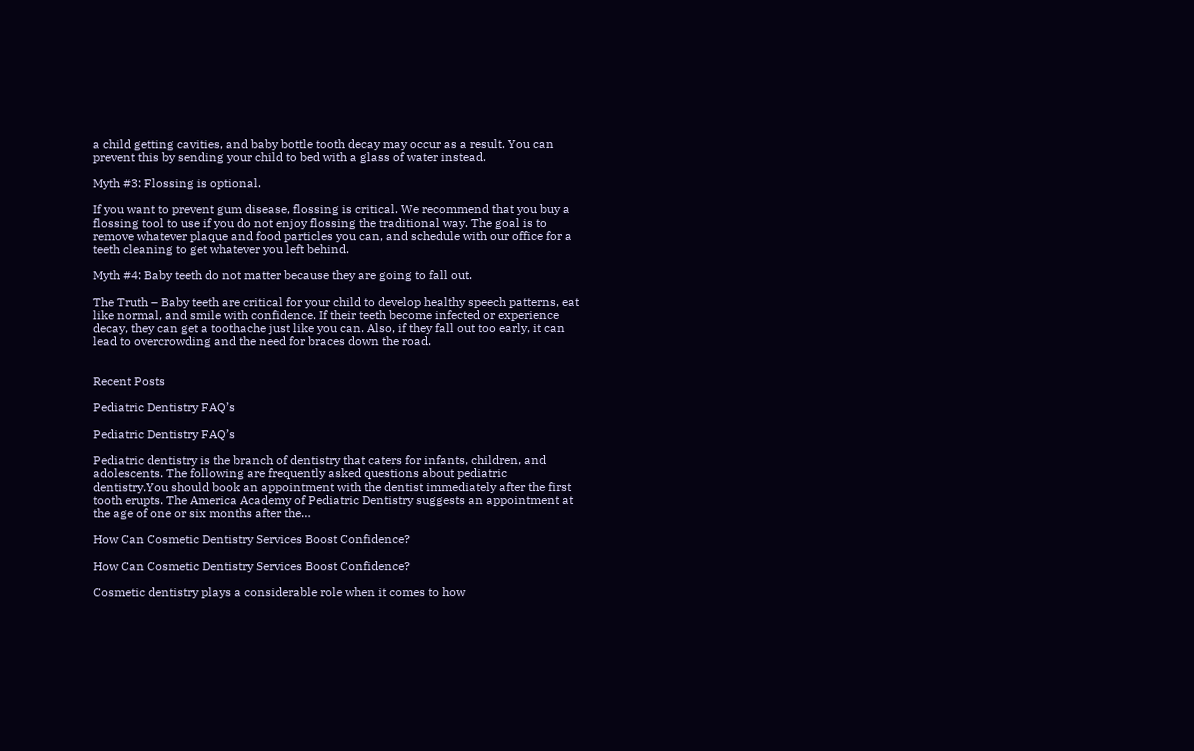a child getting cavities, and baby bottle tooth decay may occur as a result. You can prevent this by sending your child to bed with a glass of water instead.

Myth #3: Flossing is optional.

If you want to prevent gum disease, flossing is critical. We recommend that you buy a flossing tool to use if you do not enjoy flossing the traditional way. The goal is to remove whatever plaque and food particles you can, and schedule with our office for a teeth cleaning to get whatever you left behind.

Myth #4: Baby teeth do not matter because they are going to fall out.

The Truth – Baby teeth are critical for your child to develop healthy speech patterns, eat like normal, and smile with confidence. If their teeth become infected or experience decay, they can get a toothache just like you can. Also, if they fall out too early, it can lead to overcrowding and the need for braces down the road.


Recent Posts

Pediatric Dentistry FAQ’s

Pediatric Dentistry FAQ’s

Pediatric dentistry is the branch of dentistry that caters for infants, children, and adolescents. The following are frequently asked questions about pediatric dentistry.You should book an appointment with the dentist immediately after the first tooth erupts. The America Academy of Pediatric Dentistry suggests an appointment at the age of one or six months after the…

How Can Cosmetic Dentistry Services Boost Confidence?

How Can Cosmetic Dentistry Services Boost Confidence?

Cosmetic dentistry plays a considerable role when it comes to how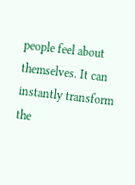people feel about themselves. It can instantly transform the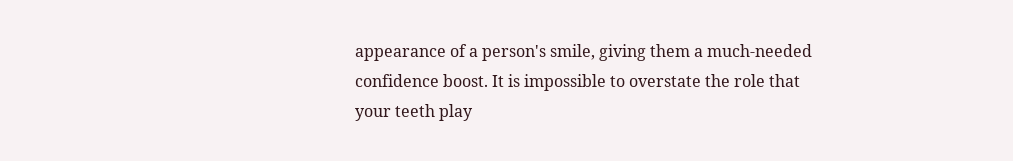appearance of a person's smile, giving them a much-needed confidence boost. It is impossible to overstate the role that your teeth play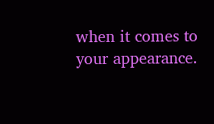when it comes to your appearance.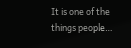It is one of the things people…